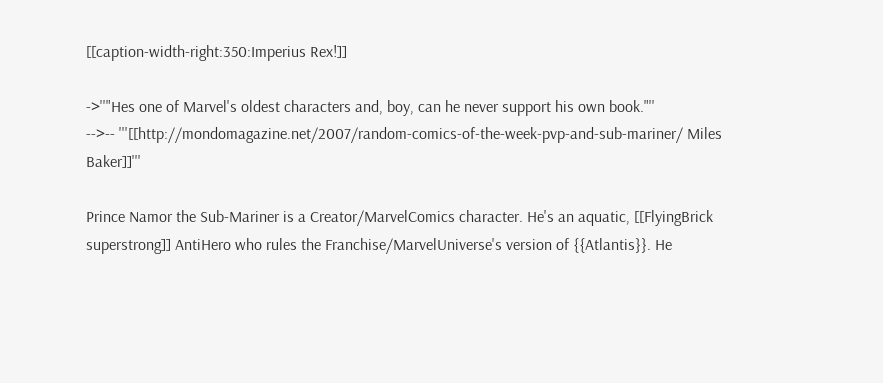[[caption-width-right:350:Imperius Rex!]]

->''"Hes one of Marvel's oldest characters and, boy, can he never support his own book."''
-->-- '''[[http://mondomagazine.net/2007/random-comics-of-the-week-pvp-and-sub-mariner/ Miles Baker]]'''

Prince Namor the Sub-Mariner is a Creator/MarvelComics character. He's an aquatic, [[FlyingBrick superstrong]] AntiHero who rules the Franchise/MarvelUniverse's version of {{Atlantis}}. He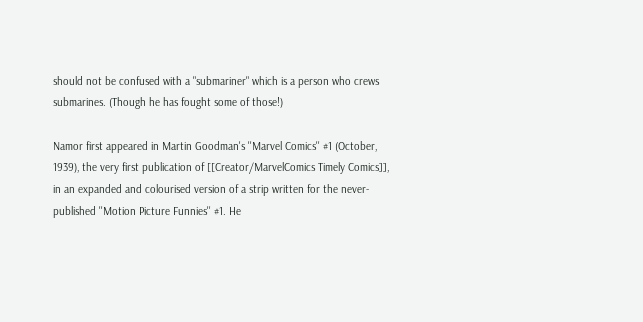should not be confused with a "submariner" which is a person who crews submarines. (Though he has fought some of those!)

Namor first appeared in Martin Goodman's ''Marvel Comics'' #1 (October, 1939), the very first publication of [[Creator/MarvelComics Timely Comics]], in an expanded and colourised version of a strip written for the never-published ''Motion Picture Funnies'' #1. He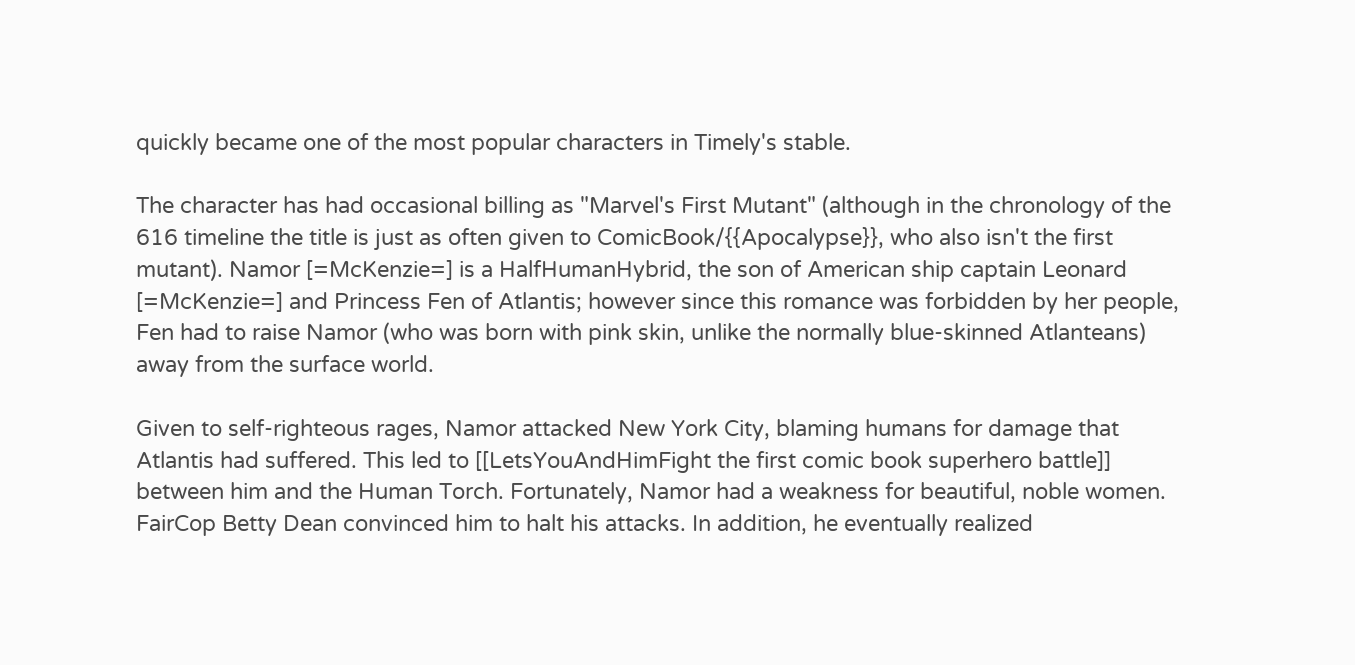quickly became one of the most popular characters in Timely's stable.

The character has had occasional billing as "Marvel's First Mutant" (although in the chronology of the 616 timeline the title is just as often given to ComicBook/{{Apocalypse}}, who also isn't the first mutant). Namor [=McKenzie=] is a HalfHumanHybrid, the son of American ship captain Leonard [=McKenzie=] and Princess Fen of Atlantis; however since this romance was forbidden by her people, Fen had to raise Namor (who was born with pink skin, unlike the normally blue-skinned Atlanteans) away from the surface world.

Given to self-righteous rages, Namor attacked New York City, blaming humans for damage that Atlantis had suffered. This led to [[LetsYouAndHimFight the first comic book superhero battle]] between him and the Human Torch. Fortunately, Namor had a weakness for beautiful, noble women. FairCop Betty Dean convinced him to halt his attacks. In addition, he eventually realized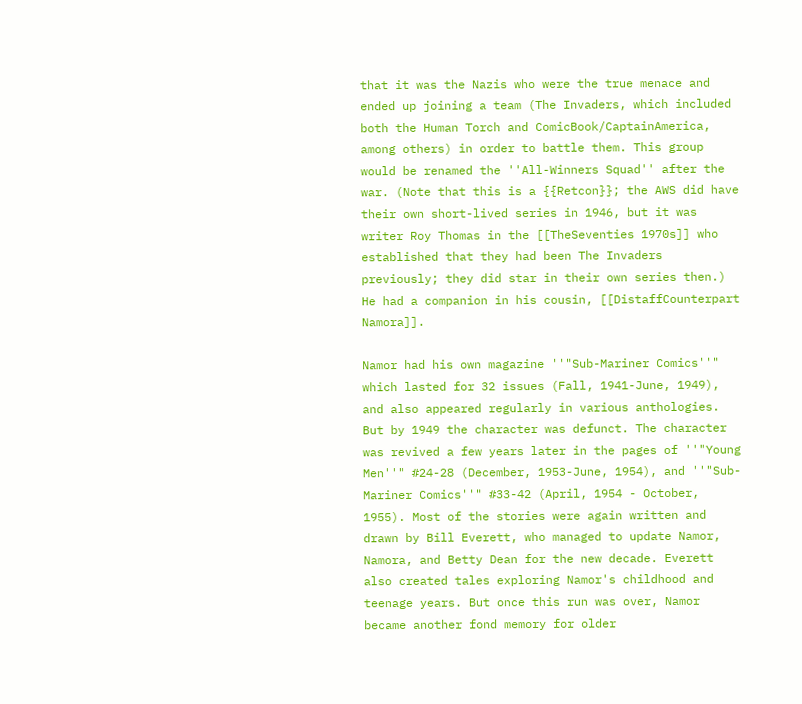that it was the Nazis who were the true menace and ended up joining a team (The Invaders, which included both the Human Torch and ComicBook/CaptainAmerica, among others) in order to battle them. This group would be renamed the ''All-Winners Squad'' after the war. (Note that this is a {{Retcon}}; the AWS did have their own short-lived series in 1946, but it was writer Roy Thomas in the [[TheSeventies 1970s]] who established that they had been The Invaders previously; they did star in their own series then.) He had a companion in his cousin, [[DistaffCounterpart Namora]].

Namor had his own magazine ''"Sub-Mariner Comics''" which lasted for 32 issues (Fall, 1941-June, 1949), and also appeared regularly in various anthologies. But by 1949 the character was defunct. The character was revived a few years later in the pages of ''"Young Men''" #24-28 (December, 1953-June, 1954), and ''"Sub-Mariner Comics''" #33-42 (April, 1954 - October, 1955). Most of the stories were again written and drawn by Bill Everett, who managed to update Namor, Namora, and Betty Dean for the new decade. Everett also created tales exploring Namor's childhood and teenage years. But once this run was over, Namor became another fond memory for older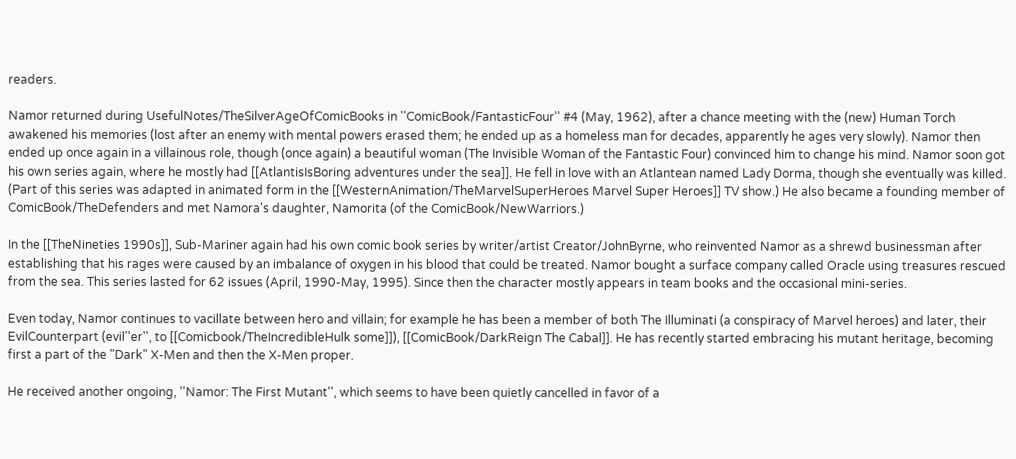readers.

Namor returned during UsefulNotes/TheSilverAgeOfComicBooks in ''ComicBook/FantasticFour'' #4 (May, 1962), after a chance meeting with the (new) Human Torch awakened his memories (lost after an enemy with mental powers erased them; he ended up as a homeless man for decades, apparently he ages very slowly). Namor then ended up once again in a villainous role, though (once again) a beautiful woman (The Invisible Woman of the Fantastic Four) convinced him to change his mind. Namor soon got his own series again, where he mostly had [[AtlantisIsBoring adventures under the sea]]. He fell in love with an Atlantean named Lady Dorma, though she eventually was killed. (Part of this series was adapted in animated form in the [[WesternAnimation/TheMarvelSuperHeroes Marvel Super Heroes]] TV show.) He also became a founding member of ComicBook/TheDefenders and met Namora's daughter, Namorita (of the ComicBook/NewWarriors.)

In the [[TheNineties 1990s]], Sub-Mariner again had his own comic book series by writer/artist Creator/JohnByrne, who reinvented Namor as a shrewd businessman after establishing that his rages were caused by an imbalance of oxygen in his blood that could be treated. Namor bought a surface company called Oracle using treasures rescued from the sea. This series lasted for 62 issues (April, 1990-May, 1995). Since then the character mostly appears in team books and the occasional mini-series.

Even today, Namor continues to vacillate between hero and villain; for example he has been a member of both The Illuminati (a conspiracy of Marvel heroes) and later, their EvilCounterpart (evil''er'', to [[Comicbook/TheIncredibleHulk some]]), [[ComicBook/DarkReign The Cabal]]. He has recently started embracing his mutant heritage, becoming first a part of the "Dark" X-Men and then the X-Men proper.

He received another ongoing, ''Namor: The First Mutant'', which seems to have been quietly cancelled in favor of a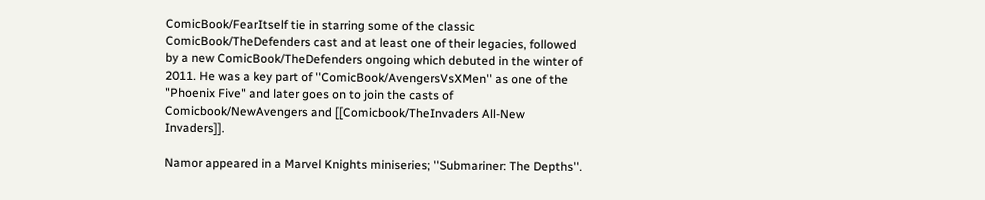ComicBook/FearItself tie in starring some of the classic ComicBook/TheDefenders cast and at least one of their legacies, followed by a new ComicBook/TheDefenders ongoing which debuted in the winter of 2011. He was a key part of ''ComicBook/AvengersVsXMen'' as one of the "Phoenix Five" and later goes on to join the casts of Comicbook/NewAvengers and [[Comicbook/TheInvaders All-New Invaders]].

Namor appeared in a Marvel Knights miniseries; ''Submariner: The Depths''.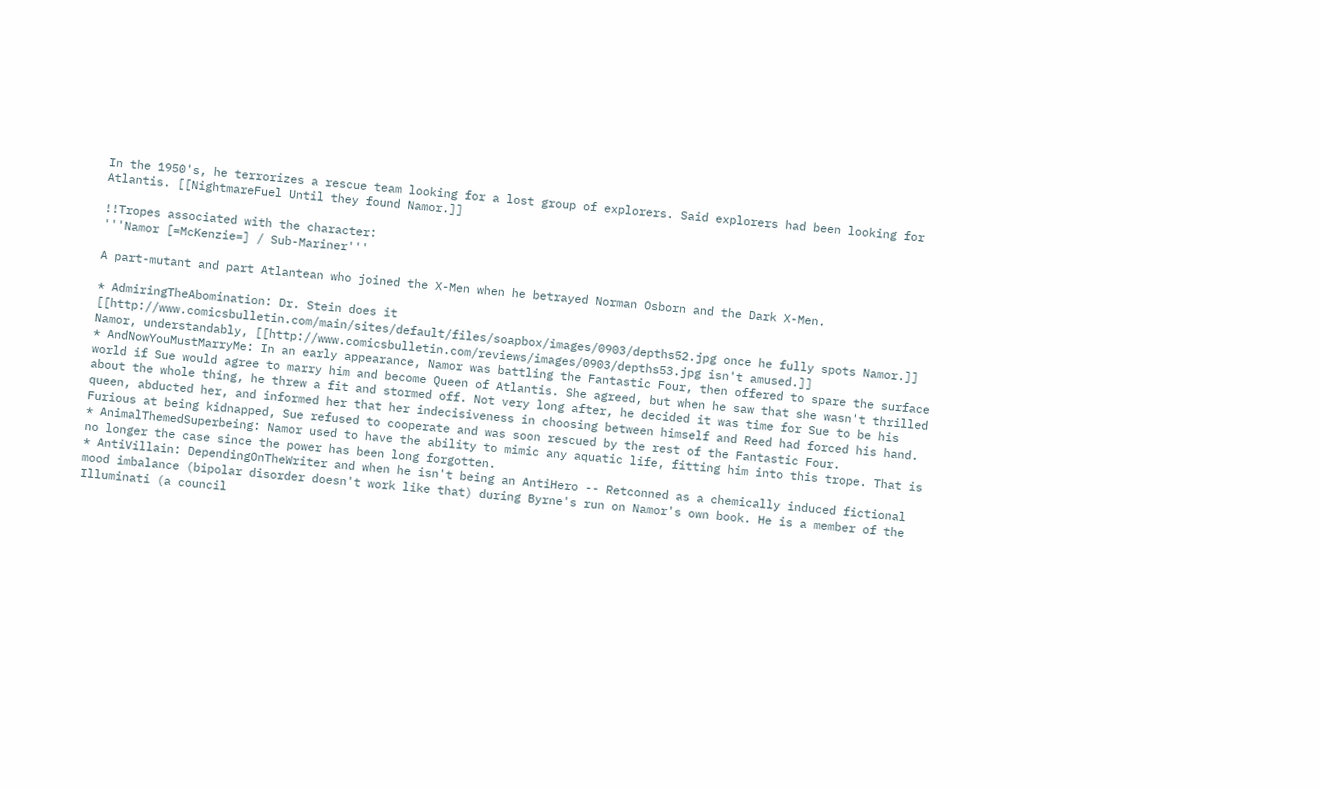In the 1950's, he terrorizes a rescue team looking for a lost group of explorers. Said explorers had been looking for Atlantis. [[NightmareFuel Until they found Namor.]]

!!Tropes associated with the character:
'''Namor [=McKenzie=] / Sub-Mariner'''

A part-mutant and part Atlantean who joined the X-Men when he betrayed Norman Osborn and the Dark X-Men.

* AdmiringTheAbomination: Dr. Stein does it [[http://www.comicsbulletin.com/main/sites/default/files/soapbox/images/0903/depths52.jpg once he fully spots Namor.]] Namor, understandably, [[http://www.comicsbulletin.com/reviews/images/0903/depths53.jpg isn't amused.]]
* AndNowYouMustMarryMe: In an early appearance, Namor was battling the Fantastic Four, then offered to spare the surface world if Sue would agree to marry him and become Queen of Atlantis. She agreed, but when he saw that she wasn't thrilled about the whole thing, he threw a fit and stormed off. Not very long after, he decided it was time for Sue to be his queen, abducted her, and informed her that her indecisiveness in choosing between himself and Reed had forced his hand. Furious at being kidnapped, Sue refused to cooperate and was soon rescued by the rest of the Fantastic Four.
* AnimalThemedSuperbeing: Namor used to have the ability to mimic any aquatic life, fitting him into this trope. That is no longer the case since the power has been long forgotten.
* AntiVillain: DependingOnTheWriter and when he isn't being an AntiHero -- Retconned as a chemically induced fictional mood imbalance (bipolar disorder doesn't work like that) during Byrne's run on Namor's own book. He is a member of the Illuminati (a council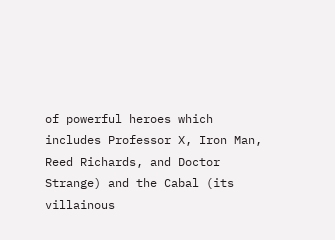of powerful heroes which includes Professor X, Iron Man, Reed Richards, and Doctor Strange) and the Cabal (its villainous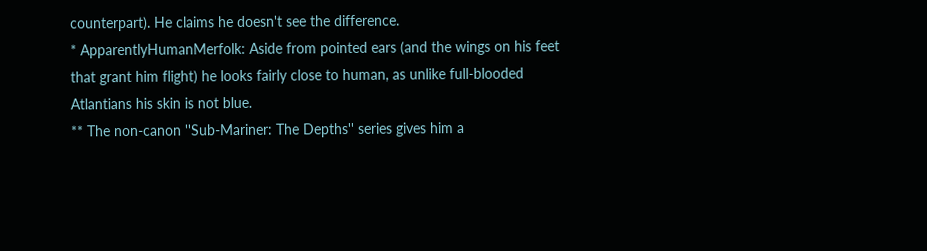counterpart). He claims he doesn't see the difference.
* ApparentlyHumanMerfolk: Aside from pointed ears (and the wings on his feet that grant him flight) he looks fairly close to human, as unlike full-blooded Atlantians his skin is not blue.
** The non-canon ''Sub-Mariner: The Depths'' series gives him a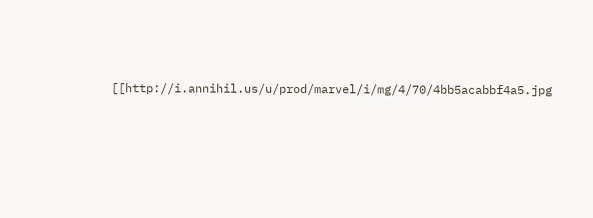[[http://i.annihil.us/u/prod/marvel/i/mg/4/70/4bb5acabbf4a5.jpg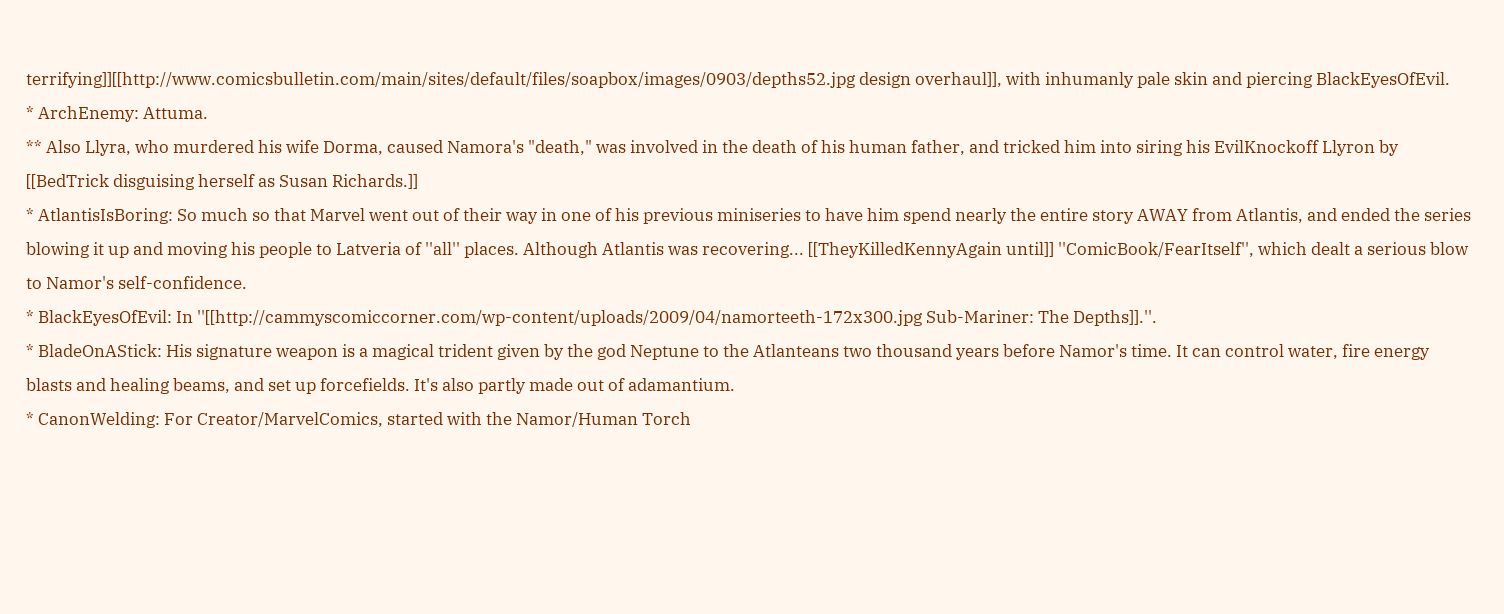terrifying]][[http://www.comicsbulletin.com/main/sites/default/files/soapbox/images/0903/depths52.jpg design overhaul]], with inhumanly pale skin and piercing BlackEyesOfEvil.
* ArchEnemy: Attuma.
** Also Llyra, who murdered his wife Dorma, caused Namora's "death," was involved in the death of his human father, and tricked him into siring his EvilKnockoff Llyron by [[BedTrick disguising herself as Susan Richards.]]
* AtlantisIsBoring: So much so that Marvel went out of their way in one of his previous miniseries to have him spend nearly the entire story AWAY from Atlantis, and ended the series blowing it up and moving his people to Latveria of ''all'' places. Although Atlantis was recovering... [[TheyKilledKennyAgain until]] ''ComicBook/FearItself'', which dealt a serious blow to Namor's self-confidence.
* BlackEyesOfEvil: In ''[[http://cammyscomiccorner.com/wp-content/uploads/2009/04/namorteeth-172x300.jpg Sub-Mariner: The Depths]].''.
* BladeOnAStick: His signature weapon is a magical trident given by the god Neptune to the Atlanteans two thousand years before Namor's time. It can control water, fire energy blasts and healing beams, and set up forcefields. It's also partly made out of adamantium.
* CanonWelding: For Creator/MarvelComics, started with the Namor/Human Torch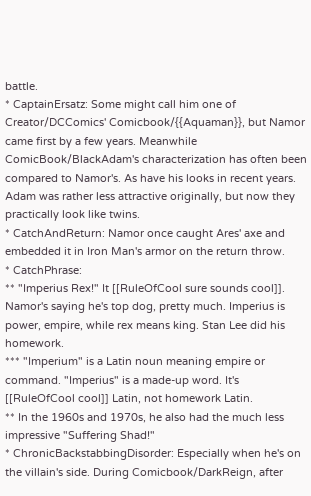battle.
* CaptainErsatz: Some might call him one of Creator/DCComics' Comicbook/{{Aquaman}}, but Namor came first by a few years. Meanwhile ComicBook/BlackAdam's characterization has often been compared to Namor's. As have his looks in recent years. Adam was rather less attractive originally, but now they practically look like twins.
* CatchAndReturn: Namor once caught Ares' axe and embedded it in Iron Man's armor on the return throw.
* CatchPhrase:
** "Imperius Rex!" It [[RuleOfCool sure sounds cool]]. Namor's saying he's top dog, pretty much. Imperius is power, empire, while rex means king. Stan Lee did his homework.
*** "Imperium" is a Latin noun meaning empire or command. "Imperius" is a made-up word. It's [[RuleOfCool cool]] Latin, not homework Latin.
** In the 1960s and 1970s, he also had the much less impressive "Suffering Shad!"
* ChronicBackstabbingDisorder: Especially when he's on the villain's side. During Comicbook/DarkReign, after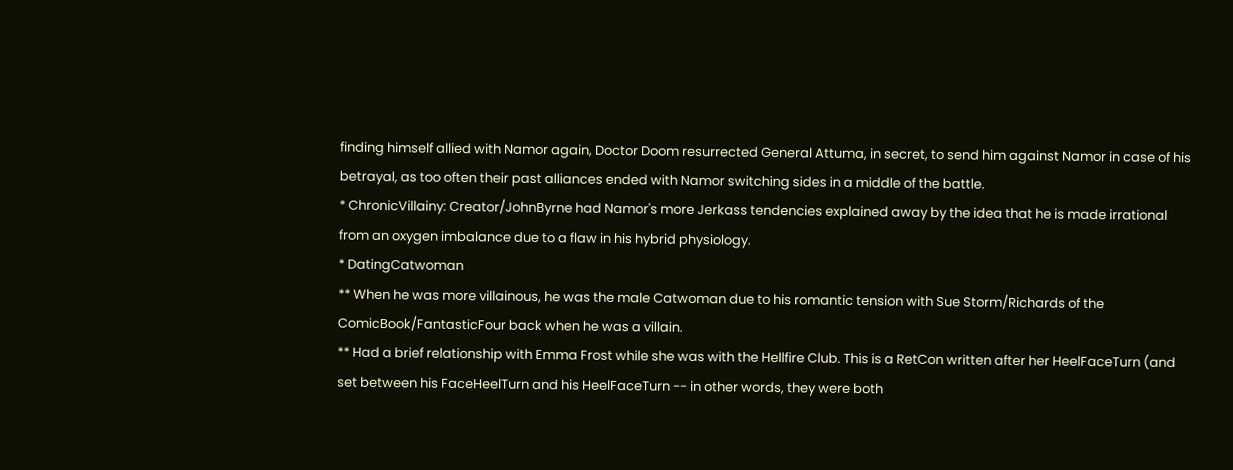finding himself allied with Namor again, Doctor Doom resurrected General Attuma, in secret, to send him against Namor in case of his betrayal, as too often their past alliances ended with Namor switching sides in a middle of the battle.
* ChronicVillainy: Creator/JohnByrne had Namor's more Jerkass tendencies explained away by the idea that he is made irrational from an oxygen imbalance due to a flaw in his hybrid physiology.
* DatingCatwoman
** When he was more villainous, he was the male Catwoman due to his romantic tension with Sue Storm/Richards of the ComicBook/FantasticFour back when he was a villain.
** Had a brief relationship with Emma Frost while she was with the Hellfire Club. This is a RetCon written after her HeelFaceTurn (and set between his FaceHeelTurn and his HeelFaceTurn -- in other words, they were both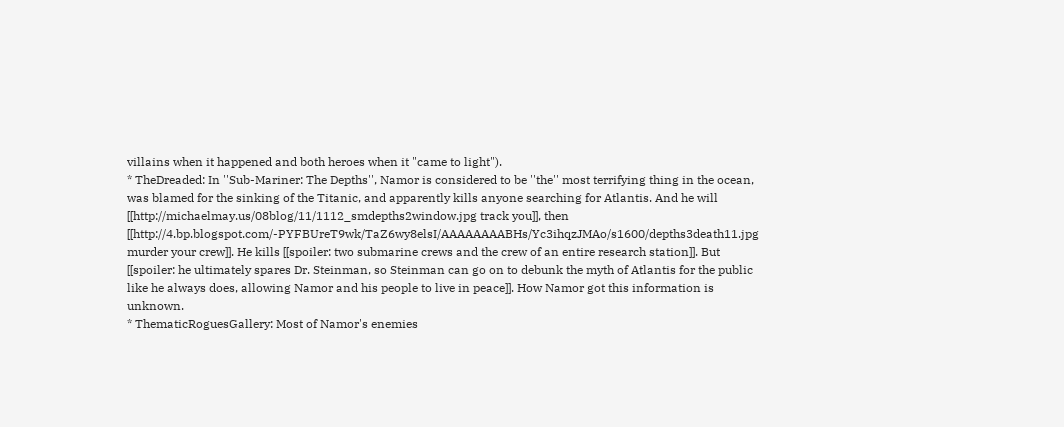villains when it happened and both heroes when it "came to light").
* TheDreaded: In ''Sub-Mariner: The Depths'', Namor is considered to be ''the'' most terrifying thing in the ocean, was blamed for the sinking of the Titanic, and apparently kills anyone searching for Atlantis. And he will [[http://michaelmay.us/08blog/11/1112_smdepths2window.jpg track you]], then [[http://4.bp.blogspot.com/-PYFBUreT9wk/TaZ6wy8elsI/AAAAAAAABHs/Yc3ihqzJMAo/s1600/depths3death11.jpg murder your crew]]. He kills [[spoiler: two submarine crews and the crew of an entire research station]]. But [[spoiler: he ultimately spares Dr. Steinman, so Steinman can go on to debunk the myth of Atlantis for the public like he always does, allowing Namor and his people to live in peace]]. How Namor got this information is unknown.
* ThematicRoguesGallery: Most of Namor's enemies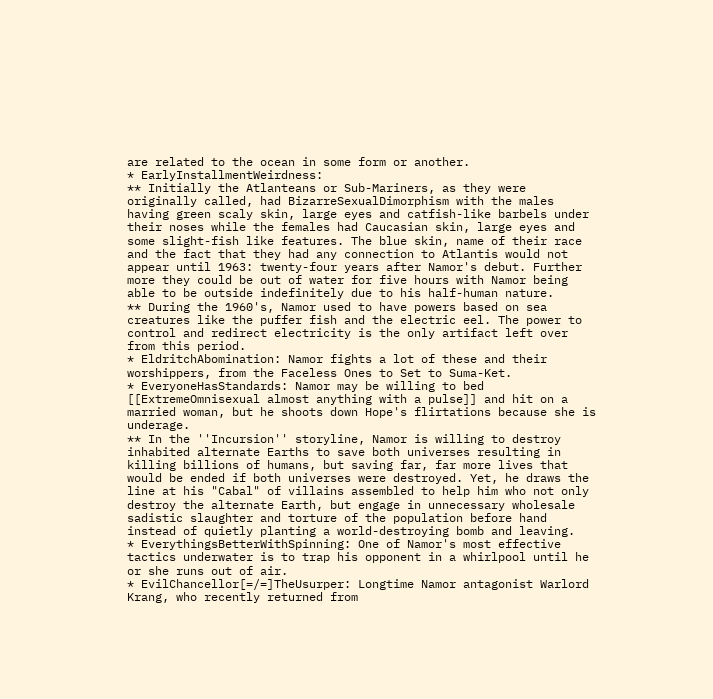are related to the ocean in some form or another.
* EarlyInstallmentWeirdness:
** Initially the Atlanteans or Sub-Mariners, as they were originally called, had BizarreSexualDimorphism with the males having green scaly skin, large eyes and catfish-like barbels under their noses while the females had Caucasian skin, large eyes and some slight-fish like features. The blue skin, name of their race and the fact that they had any connection to Atlantis would not appear until 1963: twenty-four years after Namor's debut. Further more they could be out of water for five hours with Namor being able to be outside indefinitely due to his half-human nature.
** During the 1960's, Namor used to have powers based on sea creatures like the puffer fish and the electric eel. The power to control and redirect electricity is the only artifact left over from this period.
* EldritchAbomination: Namor fights a lot of these and their worshippers, from the Faceless Ones to Set to Suma-Ket.
* EveryoneHasStandards: Namor may be willing to bed [[ExtremeOmnisexual almost anything with a pulse]] and hit on a married woman, but he shoots down Hope's flirtations because she is underage.
** In the ''Incursion'' storyline, Namor is willing to destroy inhabited alternate Earths to save both universes resulting in killing billions of humans, but saving far, far more lives that would be ended if both universes were destroyed. Yet, he draws the line at his "Cabal" of villains assembled to help him who not only destroy the alternate Earth, but engage in unnecessary wholesale sadistic slaughter and torture of the population before hand instead of quietly planting a world-destroying bomb and leaving.
* EverythingsBetterWithSpinning: One of Namor's most effective tactics underwater is to trap his opponent in a whirlpool until he or she runs out of air.
* EvilChancellor[=/=]TheUsurper: Longtime Namor antagonist Warlord Krang, who recently returned from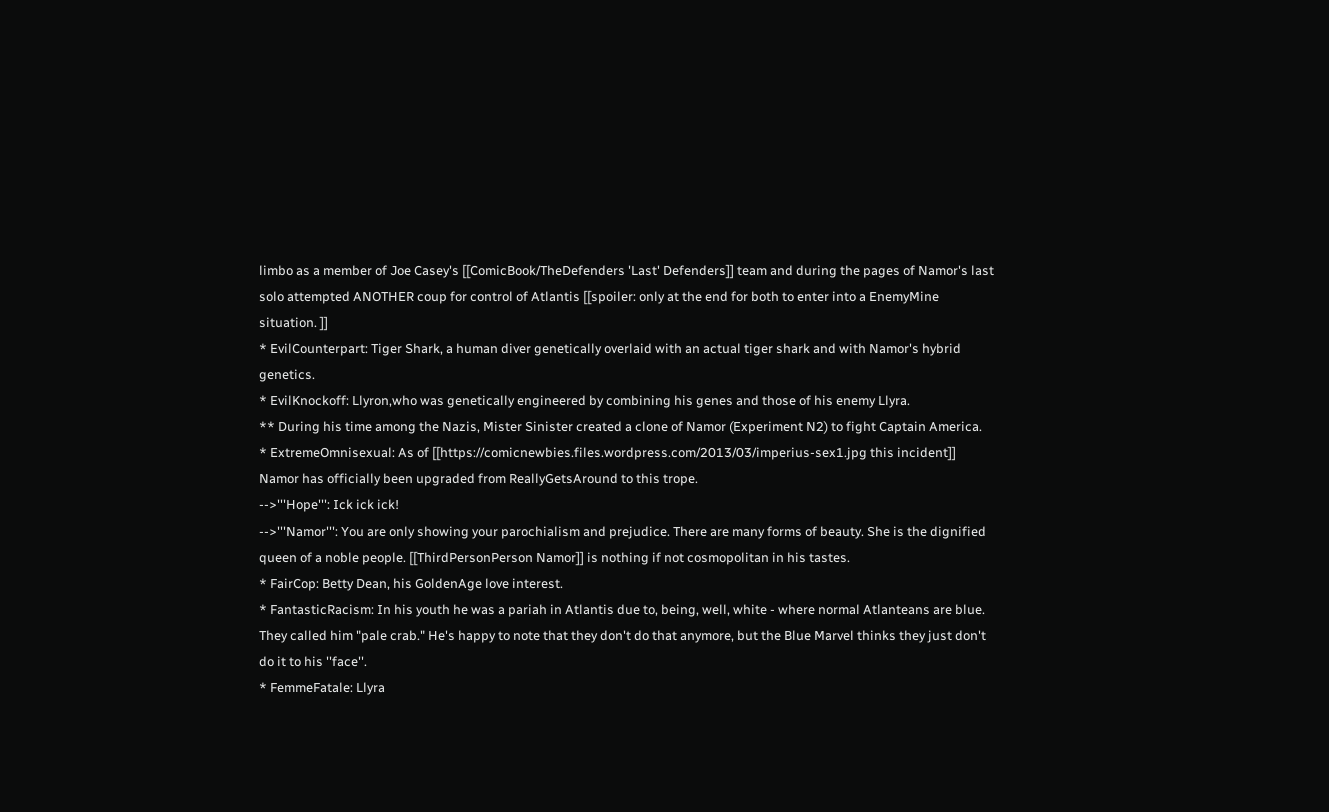limbo as a member of Joe Casey's [[ComicBook/TheDefenders 'Last' Defenders]] team and during the pages of Namor's last solo attempted ANOTHER coup for control of Atlantis [[spoiler: only at the end for both to enter into a EnemyMine situation. ]]
* EvilCounterpart: Tiger Shark, a human diver genetically overlaid with an actual tiger shark and with Namor's hybrid genetics.
* EvilKnockoff: Llyron,who was genetically engineered by combining his genes and those of his enemy Llyra.
** During his time among the Nazis, Mister Sinister created a clone of Namor (Experiment N2) to fight Captain America.
* ExtremeOmnisexual: As of [[https://comicnewbies.files.wordpress.com/2013/03/imperius-sex1.jpg this incident]] Namor has officially been upgraded from ReallyGetsAround to this trope.
-->'''Hope''': Ick ick ick!
-->'''Namor''': You are only showing your parochialism and prejudice. There are many forms of beauty. She is the dignified queen of a noble people. [[ThirdPersonPerson Namor]] is nothing if not cosmopolitan in his tastes.
* FairCop: Betty Dean, his GoldenAge love interest.
* FantasticRacism: In his youth he was a pariah in Atlantis due to, being, well, white - where normal Atlanteans are blue. They called him "pale crab." He's happy to note that they don't do that anymore, but the Blue Marvel thinks they just don't do it to his ''face''.
* FemmeFatale: Llyra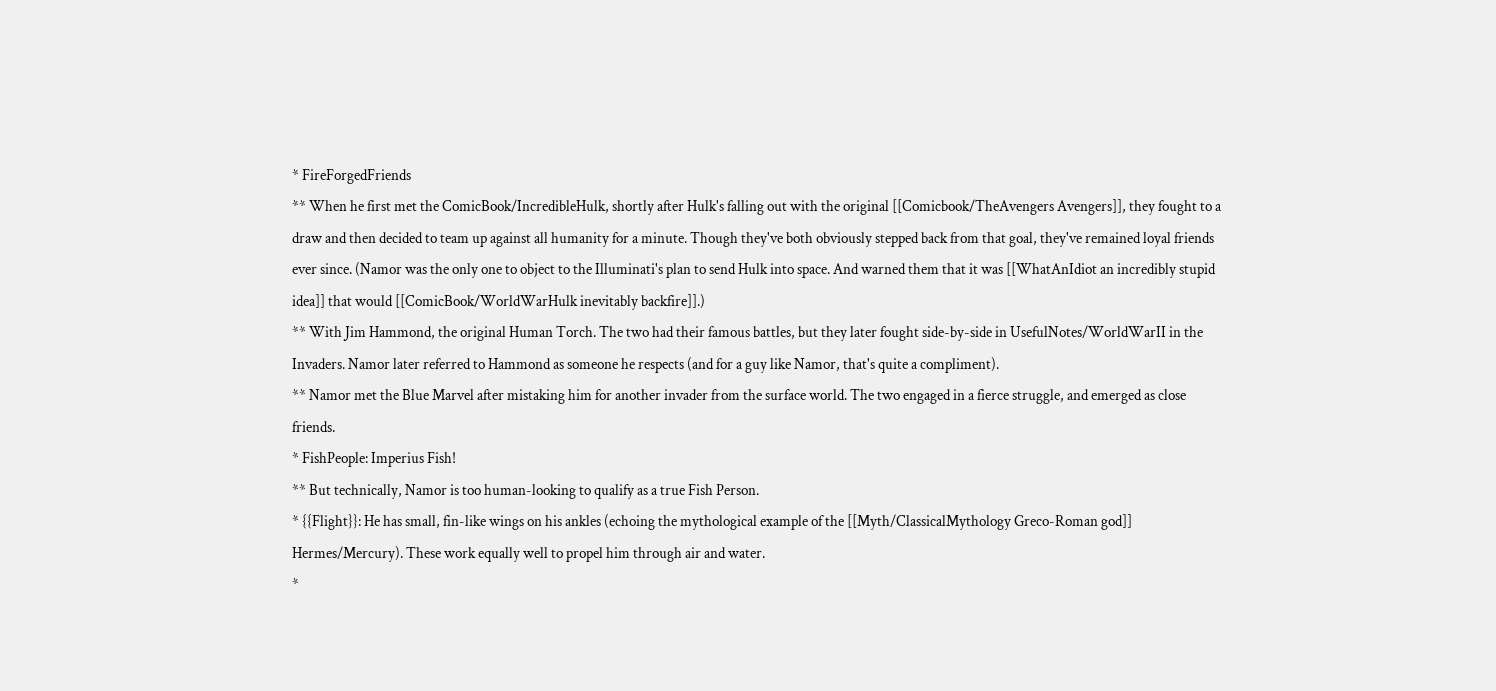* FireForgedFriends
** When he first met the ComicBook/IncredibleHulk, shortly after Hulk's falling out with the original [[Comicbook/TheAvengers Avengers]], they fought to a draw and then decided to team up against all humanity for a minute. Though they've both obviously stepped back from that goal, they've remained loyal friends ever since. (Namor was the only one to object to the Illuminati's plan to send Hulk into space. And warned them that it was [[WhatAnIdiot an incredibly stupid idea]] that would [[ComicBook/WorldWarHulk inevitably backfire]].)
** With Jim Hammond, the original Human Torch. The two had their famous battles, but they later fought side-by-side in UsefulNotes/WorldWarII in the Invaders. Namor later referred to Hammond as someone he respects (and for a guy like Namor, that's quite a compliment).
** Namor met the Blue Marvel after mistaking him for another invader from the surface world. The two engaged in a fierce struggle, and emerged as close friends.
* FishPeople: Imperius Fish!
** But technically, Namor is too human-looking to qualify as a true Fish Person.
* {{Flight}}: He has small, fin-like wings on his ankles (echoing the mythological example of the [[Myth/ClassicalMythology Greco-Roman god]] Hermes/Mercury). These work equally well to propel him through air and water.
*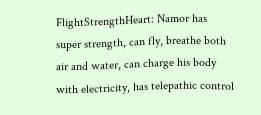FlightStrengthHeart: Namor has super strength, can fly, breathe both air and water, can charge his body with electricity, has telepathic control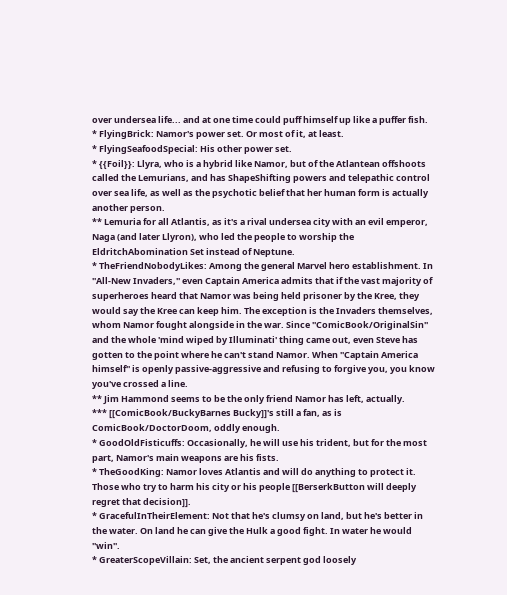over undersea life... and at one time could puff himself up like a puffer fish.
* FlyingBrick: Namor's power set. Or most of it, at least.
* FlyingSeafoodSpecial: His other power set.
* {{Foil}}: Llyra, who is a hybrid like Namor, but of the Atlantean offshoots called the Lemurians, and has ShapeShifting powers and telepathic control over sea life, as well as the psychotic belief that her human form is actually another person.
** Lemuria for all Atlantis, as it's a rival undersea city with an evil emperor, Naga (and later Llyron), who led the people to worship the EldritchAbomination Set instead of Neptune.
* TheFriendNobodyLikes: Among the general Marvel hero establishment. In ''All-New Invaders,'' even Captain America admits that if the vast majority of superheroes heard that Namor was being held prisoner by the Kree, they would say the Kree can keep him. The exception is the Invaders themselves, whom Namor fought alongside in the war. Since ''ComicBook/OriginalSin'' and the whole 'mind wiped by Illuminati' thing came out, even Steve has gotten to the point where he can't stand Namor. When ''Captain America himself'' is openly passive-aggressive and refusing to forgive you, you know you've crossed a line.
** Jim Hammond seems to be the only friend Namor has left, actually.
*** [[ComicBook/BuckyBarnes Bucky]]'s still a fan, as is ComicBook/DoctorDoom, oddly enough.
* GoodOldFisticuffs: Occasionally, he will use his trident, but for the most part, Namor's main weapons are his fists.
* TheGoodKing: Namor loves Atlantis and will do anything to protect it. Those who try to harm his city or his people [[BerserkButton will deeply regret that decision]].
* GracefulInTheirElement: Not that he's clumsy on land, but he's better in the water. On land he can give the Hulk a good fight. In water he would ''win''.
* GreaterScopeVillain: Set, the ancient serpent god loosely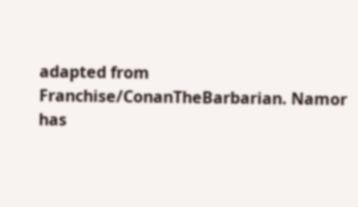adapted from Franchise/ConanTheBarbarian. Namor has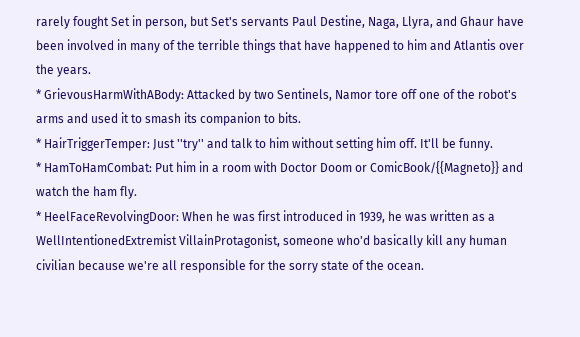rarely fought Set in person, but Set's servants Paul Destine, Naga, Llyra, and Ghaur have been involved in many of the terrible things that have happened to him and Atlantis over the years.
* GrievousHarmWithABody: Attacked by two Sentinels, Namor tore off one of the robot's arms and used it to smash its companion to bits.
* HairTriggerTemper: Just ''try'' and talk to him without setting him off. It'll be funny.
* HamToHamCombat: Put him in a room with Doctor Doom or ComicBook/{{Magneto}} and watch the ham fly.
* HeelFaceRevolvingDoor: When he was first introduced in 1939, he was written as a WellIntentionedExtremist VillainProtagonist, someone who'd basically kill any human civilian because we're all responsible for the sorry state of the ocean.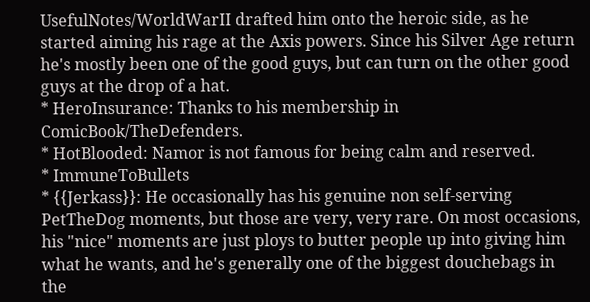UsefulNotes/WorldWarII drafted him onto the heroic side, as he started aiming his rage at the Axis powers. Since his Silver Age return he's mostly been one of the good guys, but can turn on the other good guys at the drop of a hat.
* HeroInsurance: Thanks to his membership in ComicBook/TheDefenders.
* HotBlooded: Namor is not famous for being calm and reserved.
* ImmuneToBullets
* {{Jerkass}}: He occasionally has his genuine non self-serving PetTheDog moments, but those are very, very rare. On most occasions, his "nice" moments are just ploys to butter people up into giving him what he wants, and he's generally one of the biggest douchebags in the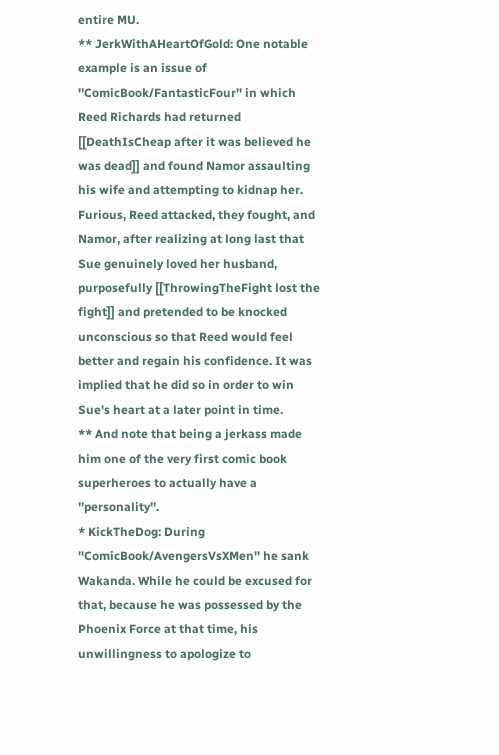entire MU.
** JerkWithAHeartOfGold: One notable example is an issue of ''ComicBook/FantasticFour'' in which Reed Richards had returned [[DeathIsCheap after it was believed he was dead]] and found Namor assaulting his wife and attempting to kidnap her. Furious, Reed attacked, they fought, and Namor, after realizing at long last that Sue genuinely loved her husband, purposefully [[ThrowingTheFight lost the fight]] and pretended to be knocked unconscious so that Reed would feel better and regain his confidence. It was implied that he did so in order to win Sue's heart at a later point in time.
** And note that being a jerkass made him one of the very first comic book superheroes to actually have a ''personality''.
* KickTheDog: During ''ComicBook/AvengersVsXMen'' he sank Wakanda. While he could be excused for that, because he was possessed by the Phoenix Force at that time, his unwillingness to apologize to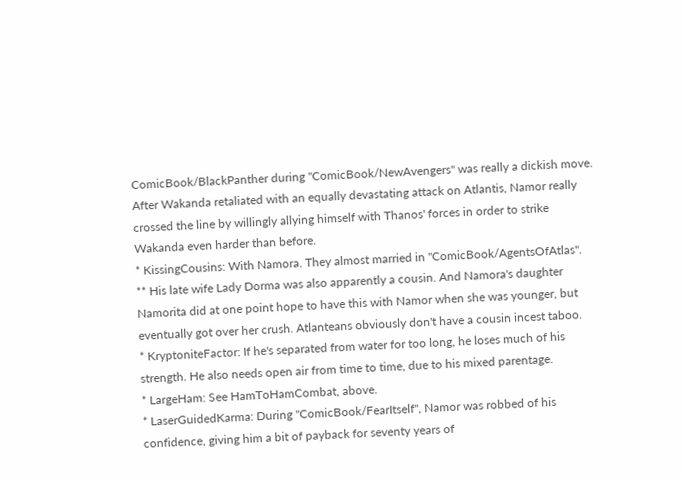ComicBook/BlackPanther during ''ComicBook/NewAvengers'' was really a dickish move. After Wakanda retaliated with an equally devastating attack on Atlantis, Namor really crossed the line by willingly allying himself with Thanos' forces in order to strike Wakanda even harder than before.
* KissingCousins: With Namora. They almost married in ''ComicBook/AgentsOfAtlas''.
** His late wife Lady Dorma was also apparently a cousin. And Namora's daughter Namorita did at one point hope to have this with Namor when she was younger, but eventually got over her crush. Atlanteans obviously don't have a cousin incest taboo.
* KryptoniteFactor: If he's separated from water for too long, he loses much of his strength. He also needs open air from time to time, due to his mixed parentage.
* LargeHam: See HamToHamCombat, above.
* LaserGuidedKarma: During ''ComicBook/FearItself'', Namor was robbed of his confidence, giving him a bit of payback for seventy years of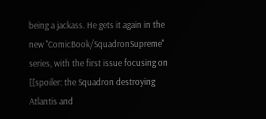being a jackass. He gets it again in the new ''ComicBook/SquadronSupreme'' series, with the first issue focusing on [[spoiler: the Squadron destroying Atlantis and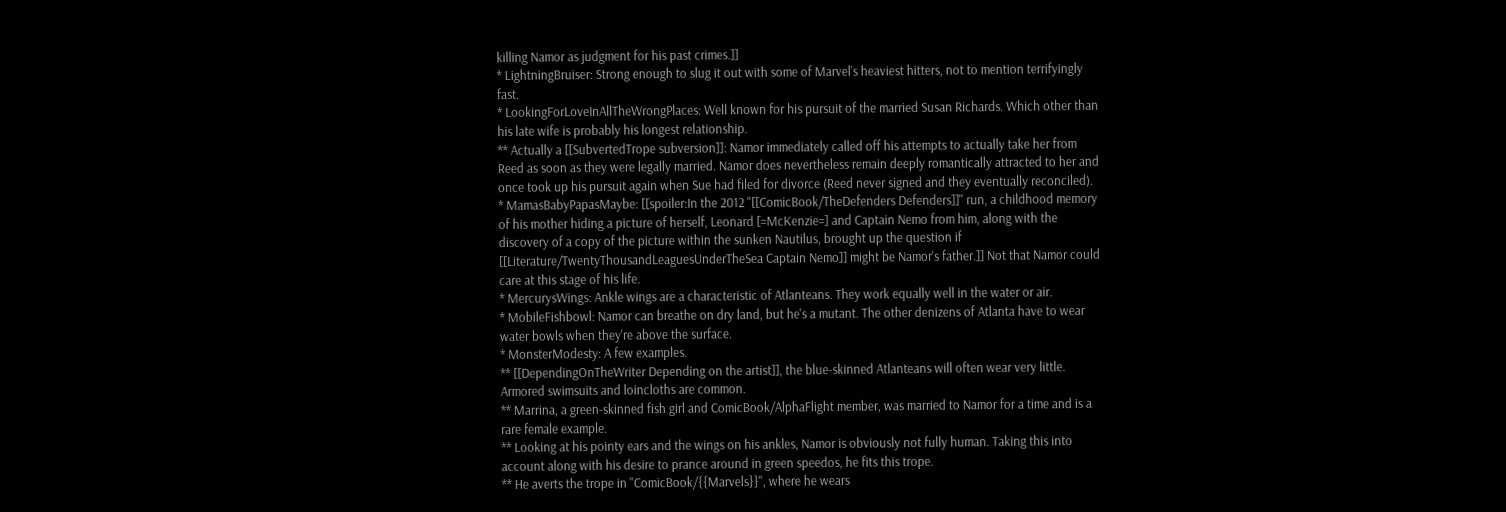killing Namor as judgment for his past crimes.]]
* LightningBruiser: Strong enough to slug it out with some of Marvel's heaviest hitters, not to mention terrifyingly fast.
* LookingForLoveInAllTheWrongPlaces: Well known for his pursuit of the married Susan Richards. Which other than his late wife is probably his longest relationship.
** Actually a [[SubvertedTrope subversion]]: Namor immediately called off his attempts to actually take her from Reed as soon as they were legally married. Namor does nevertheless remain deeply romantically attracted to her and once took up his pursuit again when Sue had filed for divorce (Reed never signed and they eventually reconciled).
* MamasBabyPapasMaybe: [[spoiler:In the 2012 ''[[ComicBook/TheDefenders Defenders]]'' run, a childhood memory of his mother hiding a picture of herself, Leonard [=McKenzie=] and Captain Nemo from him, along with the discovery of a copy of the picture within the sunken Nautilus, brought up the question if [[Literature/TwentyThousandLeaguesUnderTheSea Captain Nemo]] might be Namor's father.]] Not that Namor could care at this stage of his life.
* MercurysWings: Ankle wings are a characteristic of Atlanteans. They work equally well in the water or air.
* MobileFishbowl: Namor can breathe on dry land, but he's a mutant. The other denizens of Atlanta have to wear water bowls when they're above the surface.
* MonsterModesty: A few examples.
** [[DependingOnTheWriter Depending on the artist]], the blue-skinned Atlanteans will often wear very little. Armored swimsuits and loincloths are common.
** Marrina, a green-skinned fish girl and ComicBook/AlphaFlight member, was married to Namor for a time and is a rare female example.
** Looking at his pointy ears and the wings on his ankles, Namor is obviously not fully human. Taking this into account along with his desire to prance around in green speedos, he fits this trope.
** He averts the trope in ''ComicBook/{{Marvels}}'', where he wears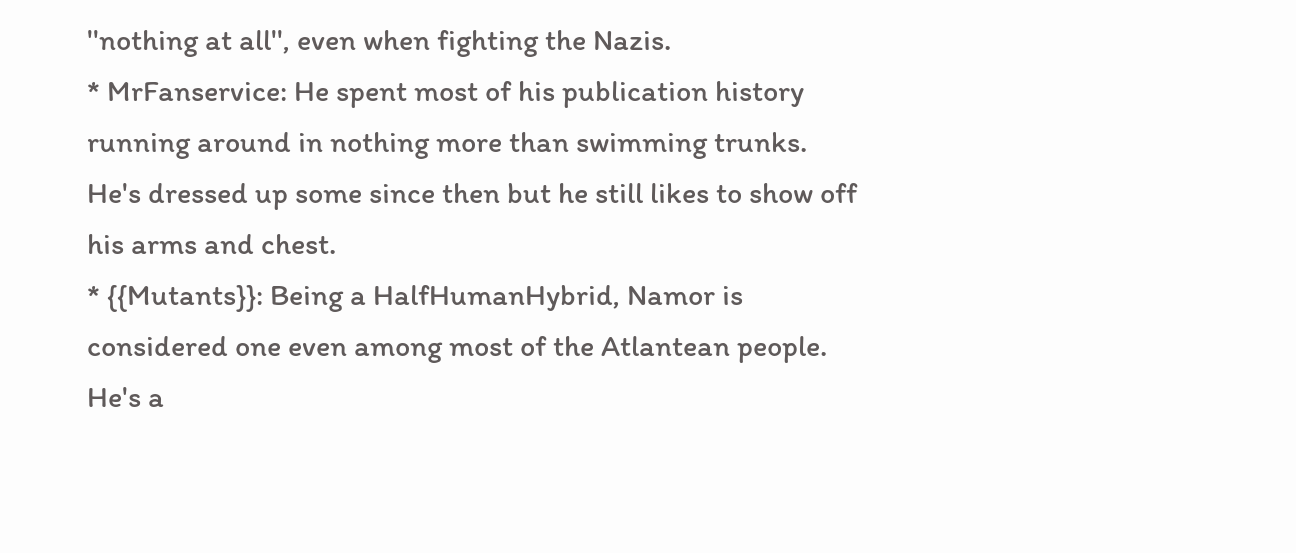''nothing at all'', even when fighting the Nazis.
* MrFanservice: He spent most of his publication history running around in nothing more than swimming trunks. He's dressed up some since then but he still likes to show off his arms and chest.
* {{Mutants}}: Being a HalfHumanHybrid, Namor is considered one even among most of the Atlantean people. He's a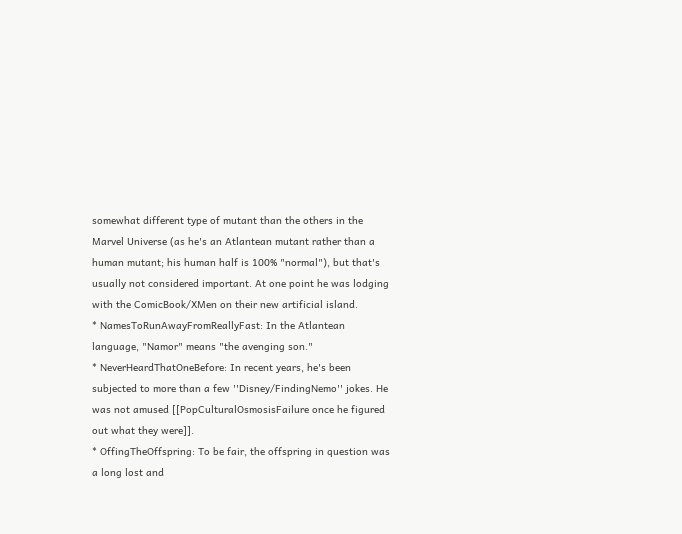somewhat different type of mutant than the others in the Marvel Universe (as he's an Atlantean mutant rather than a human mutant; his human half is 100% "normal"), but that's usually not considered important. At one point he was lodging with the ComicBook/XMen on their new artificial island.
* NamesToRunAwayFromReallyFast: In the Atlantean language, "Namor" means "the avenging son."
* NeverHeardThatOneBefore: In recent years, he's been subjected to more than a few ''Disney/FindingNemo'' jokes. He was not amused [[PopCulturalOsmosisFailure once he figured out what they were]].
* OffingTheOffspring: To be fair, the offspring in question was a long lost and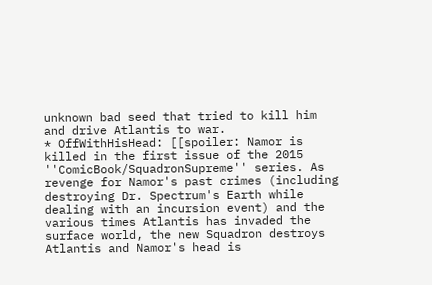unknown bad seed that tried to kill him and drive Atlantis to war.
* OffWithHisHead: [[spoiler: Namor is killed in the first issue of the 2015 ''ComicBook/SquadronSupreme'' series. As revenge for Namor's past crimes (including destroying Dr. Spectrum's Earth while dealing with an incursion event) and the various times Atlantis has invaded the surface world, the new Squadron destroys Atlantis and Namor's head is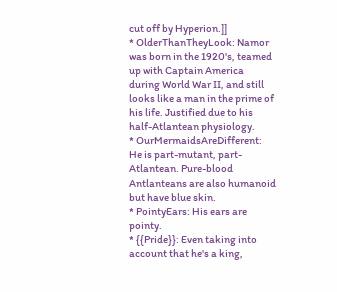cut off by Hyperion.]]
* OlderThanTheyLook: Namor was born in the 1920's, teamed up with Captain America during World War II, and still looks like a man in the prime of his life. Justified due to his half-Atlantean physiology.
* OurMermaidsAreDifferent: He is part-mutant, part-Atlantean. Pure-blood Antlanteans are also humanoid but have blue skin.
* PointyEars: His ears are pointy.
* {{Pride}}: Even taking into account that he's a king,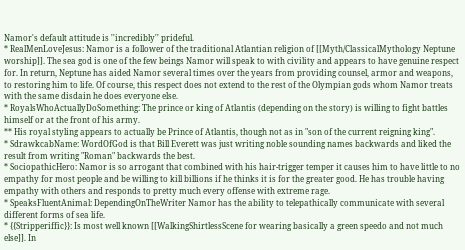Namor's default attitude is ''incredibly'' prideful.
* RealMenLoveJesus: Namor is a follower of the traditional Atlantian religion of [[Myth/ClassicalMythology Neptune worship]]. The sea god is one of the few beings Namor will speak to with civility and appears to have genuine respect for. In return, Neptune has aided Namor several times over the years from providing counsel, armor and weapons, to restoring him to life. Of course, this respect does not extend to the rest of the Olympian gods whom Namor treats with the same disdain he does everyone else.
* RoyalsWhoActuallyDoSomething: The prince or king of Atlantis (depending on the story) is willing to fight battles himself or at the front of his army.
** His royal styling appears to actually be Prince of Atlantis, though not as in "son of the current reigning king".
* SdrawkcabName: WordOfGod is that Bill Everett was just writing noble sounding names backwards and liked the result from writing "Roman" backwards the best.
* SociopathicHero: Namor is so arrogant that combined with his hair-trigger temper it causes him to have little to no empathy for most people and be willing to kill billions if he thinks it is for the greater good. He has trouble having empathy with others and responds to pretty much every offense with extreme rage.
* SpeaksFluentAnimal: DependingOnTheWriter Namor has the ability to telepathically communicate with several different forms of sea life.
* {{Stripperiffic}}: Is most well known [[WalkingShirtlessScene for wearing basically a green speedo and not much else]]. In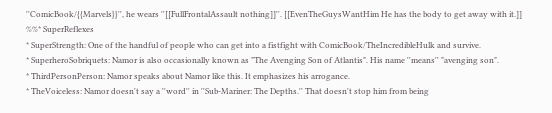''ComicBook/{{Marvels}}'', he wears ''[[FullFrontalAssault nothing]]''. [[EvenTheGuysWantHim He has the body to get away with it.]]
%%* SuperReflexes
* SuperStrength: One of the handful of people who can get into a fistfight with ComicBook/TheIncredibleHulk and survive.
* SuperheroSobriquets: Namor is also occasionally known as "The Avenging Son of Atlantis". His name ''means'' "avenging son".
* ThirdPersonPerson: Namor speaks about Namor like this. It emphasizes his arrogance.
* TheVoiceless: Namor doesn't say a ''word'' in ''Sub-Mariner: The Depths.'' That doesn't stop him from being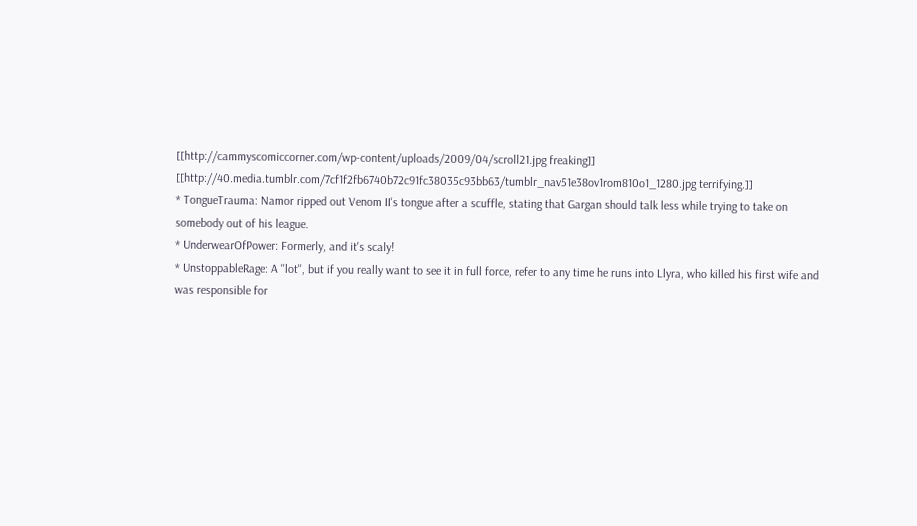[[http://cammyscomiccorner.com/wp-content/uploads/2009/04/scroll21.jpg freaking]] [[http://40.media.tumblr.com/7cf1f2fb6740b72c91fc38035c93bb63/tumblr_nav51e38ov1rom810o1_1280.jpg terrifying.]]
* TongueTrauma: Namor ripped out Venom II's tongue after a scuffle, stating that Gargan should talk less while trying to take on somebody out of his league.
* UnderwearOfPower: Formerly, and it's scaly!
* UnstoppableRage: A ''lot'', but if you really want to see it in full force, refer to any time he runs into Llyra, who killed his first wife and was responsible for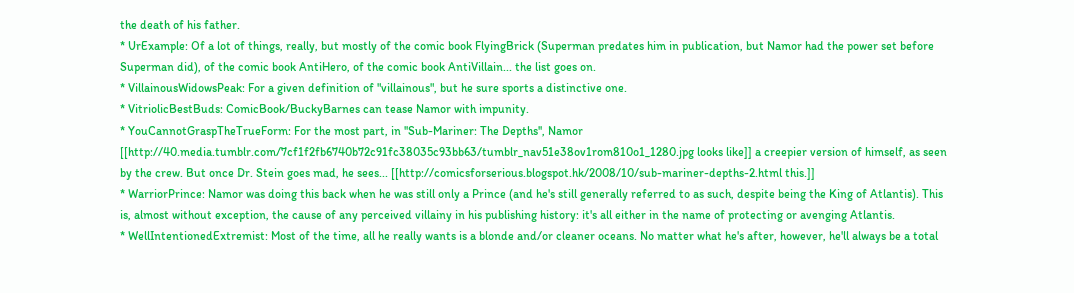the death of his father.
* UrExample: Of a lot of things, really, but mostly of the comic book FlyingBrick (Superman predates him in publication, but Namor had the power set before Superman did), of the comic book AntiHero, of the comic book AntiVillain... the list goes on.
* VillainousWidowsPeak: For a given definition of "villainous", but he sure sports a distinctive one.
* VitriolicBestBuds: ComicBook/BuckyBarnes can tease Namor with impunity.
* YouCannotGraspTheTrueForm: For the most part, in ''Sub-Mariner: The Depths'', Namor [[http://40.media.tumblr.com/7cf1f2fb6740b72c91fc38035c93bb63/tumblr_nav51e38ov1rom810o1_1280.jpg looks like]] a creepier version of himself, as seen by the crew. But once Dr. Stein goes mad, he sees... [[http://comicsforserious.blogspot.hk/2008/10/sub-mariner-depths-2.html this.]]
* WarriorPrince: Namor was doing this back when he was still only a Prince (and he's still generally referred to as such, despite being the King of Atlantis). This is, almost without exception, the cause of any perceived villainy in his publishing history: it's all either in the name of protecting or avenging Atlantis.
* WellIntentionedExtremist: Most of the time, all he really wants is a blonde and/or cleaner oceans. No matter what he's after, however, he'll always be a total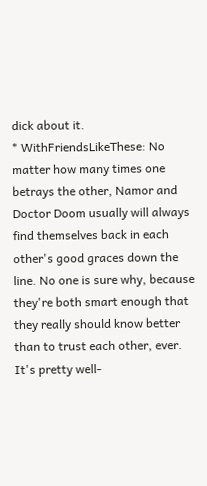dick about it.
* WithFriendsLikeThese: No matter how many times one betrays the other, Namor and Doctor Doom usually will always find themselves back in each other's good graces down the line. No one is sure why, because they're both smart enough that they really should know better than to trust each other, ever. It's pretty well-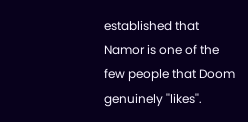established that Namor is one of the few people that Doom genuinely ''likes''.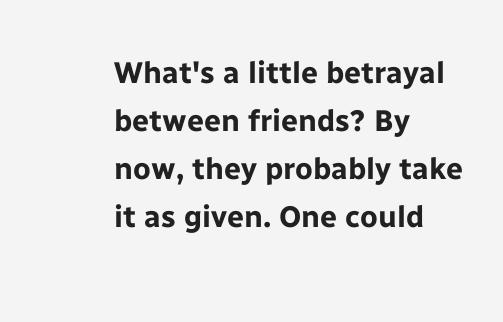What's a little betrayal between friends? By now, they probably take it as given. One could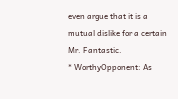even argue that it is a mutual dislike for a certain Mr. Fantastic.
* WorthyOpponent: As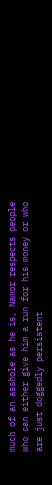much of an asshole as he is, Namor respects people who can either give him a run for his money or who are just doggedly persistent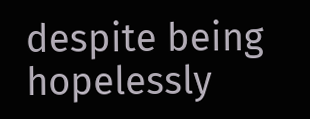despite being hopelessly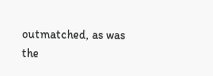outmatched, as was the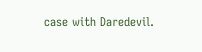case with Daredevil.